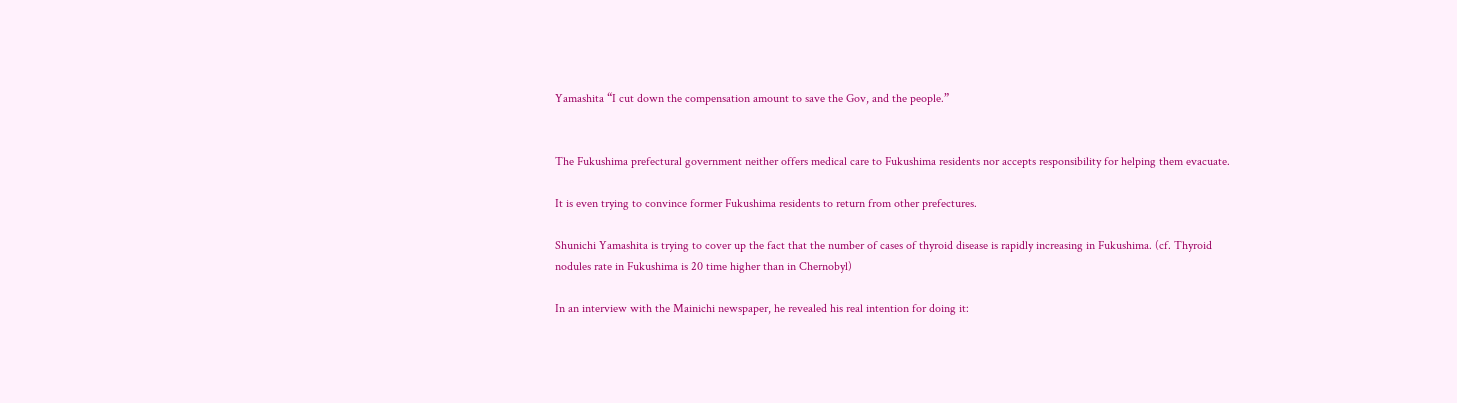Yamashita “I cut down the compensation amount to save the Gov, and the people.”


The Fukushima prefectural government neither offers medical care to Fukushima residents nor accepts responsibility for helping them evacuate.

It is even trying to convince former Fukushima residents to return from other prefectures.

Shunichi Yamashita is trying to cover up the fact that the number of cases of thyroid disease is rapidly increasing in Fukushima. (cf. Thyroid nodules rate in Fukushima is 20 time higher than in Chernobyl)

In an interview with the Mainichi newspaper, he revealed his real intention for doing it: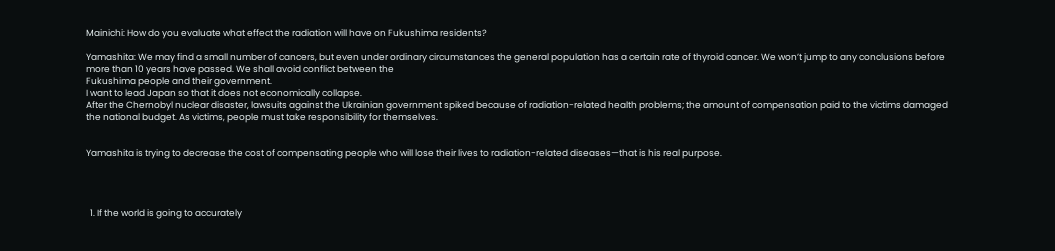Mainichi: How do you evaluate what effect the radiation will have on Fukushima residents?

Yamashita: We may find a small number of cancers, but even under ordinary circumstances the general population has a certain rate of thyroid cancer. We won’t jump to any conclusions before more than 10 years have passed. We shall avoid conflict between the
Fukushima people and their government.
I want to lead Japan so that it does not economically collapse.
After the Chernobyl nuclear disaster, lawsuits against the Ukrainian government spiked because of radiation-related health problems; the amount of compensation paid to the victims damaged the national budget. As victims, people must take responsibility for themselves.


Yamashita is trying to decrease the cost of compensating people who will lose their lives to radiation-related diseases—that is his real purpose.




  1. If the world is going to accurately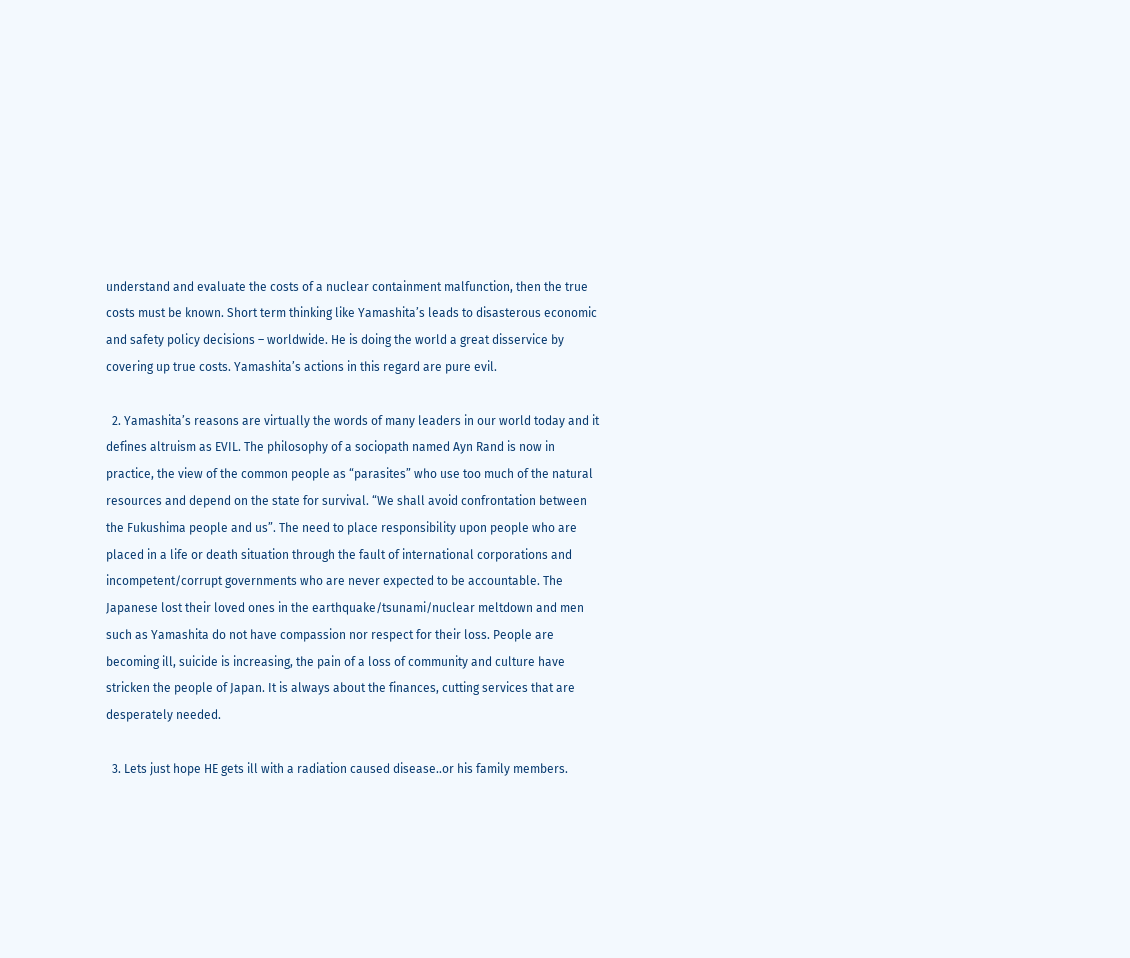understand and evaluate the costs of a nuclear containment malfunction, then the true costs must be known. Short term thinking like Yamashita’s leads to disasterous economic and safety policy decisions – worldwide. He is doing the world a great disservice by covering up true costs. Yamashita’s actions in this regard are pure evil.

  2. Yamashita’s reasons are virtually the words of many leaders in our world today and it defines altruism as EVIL. The philosophy of a sociopath named Ayn Rand is now in practice, the view of the common people as “parasites” who use too much of the natural resources and depend on the state for survival. “We shall avoid confrontation between the Fukushima people and us”. The need to place responsibility upon people who are placed in a life or death situation through the fault of international corporations and incompetent/corrupt governments who are never expected to be accountable. The Japanese lost their loved ones in the earthquake/tsunami/nuclear meltdown and men such as Yamashita do not have compassion nor respect for their loss. People are becoming ill, suicide is increasing, the pain of a loss of community and culture have stricken the people of Japan. It is always about the finances, cutting services that are desperately needed.

  3. Lets just hope HE gets ill with a radiation caused disease..or his family members.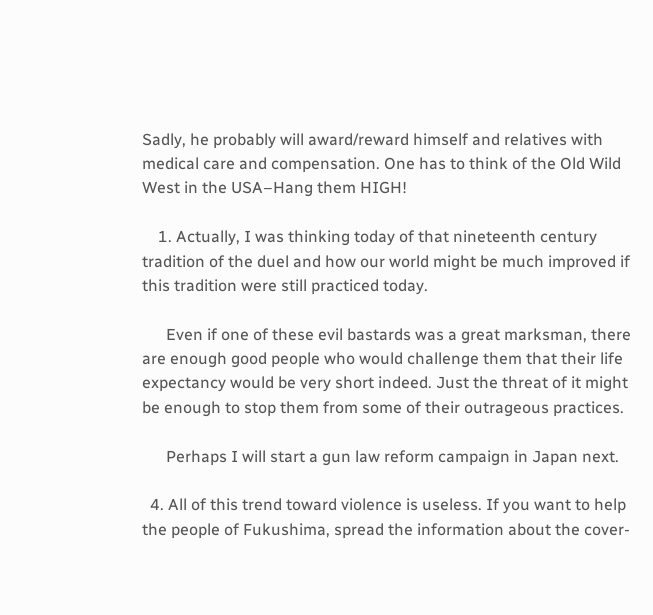Sadly, he probably will award/reward himself and relatives with medical care and compensation. One has to think of the Old Wild West in the USA–Hang them HIGH!

    1. Actually, I was thinking today of that nineteenth century tradition of the duel and how our world might be much improved if this tradition were still practiced today.

      Even if one of these evil bastards was a great marksman, there are enough good people who would challenge them that their life expectancy would be very short indeed. Just the threat of it might be enough to stop them from some of their outrageous practices.

      Perhaps I will start a gun law reform campaign in Japan next.

  4. All of this trend toward violence is useless. If you want to help the people of Fukushima, spread the information about the cover-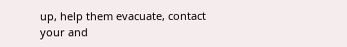up, help them evacuate, contact your and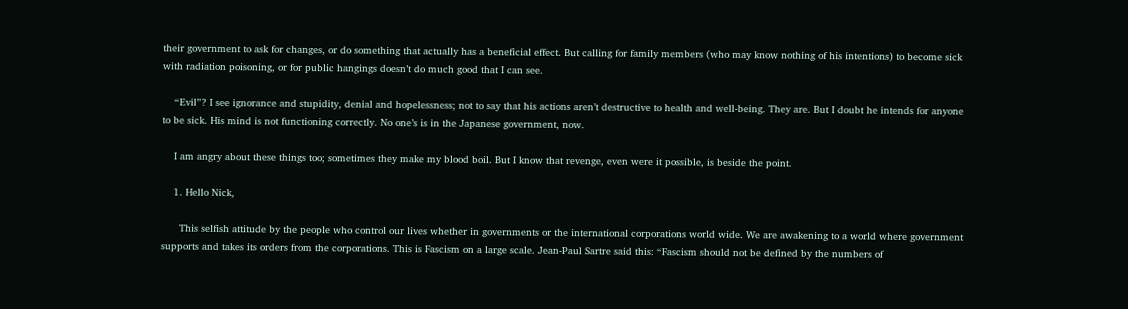their government to ask for changes, or do something that actually has a beneficial effect. But calling for family members (who may know nothing of his intentions) to become sick with radiation poisoning, or for public hangings doesn’t do much good that I can see.

    “Evil”? I see ignorance and stupidity, denial and hopelessness; not to say that his actions aren’t destructive to health and well-being. They are. But I doubt he intends for anyone to be sick. His mind is not functioning correctly. No one’s is in the Japanese government, now.

    I am angry about these things too; sometimes they make my blood boil. But I know that revenge, even were it possible, is beside the point.

    1. Hello Nick,

      This selfish attitude by the people who control our lives whether in governments or the international corporations world wide. We are awakening to a world where government supports and takes its orders from the corporations. This is Fascism on a large scale. Jean-Paul Sartre said this: “Fascism should not be defined by the numbers of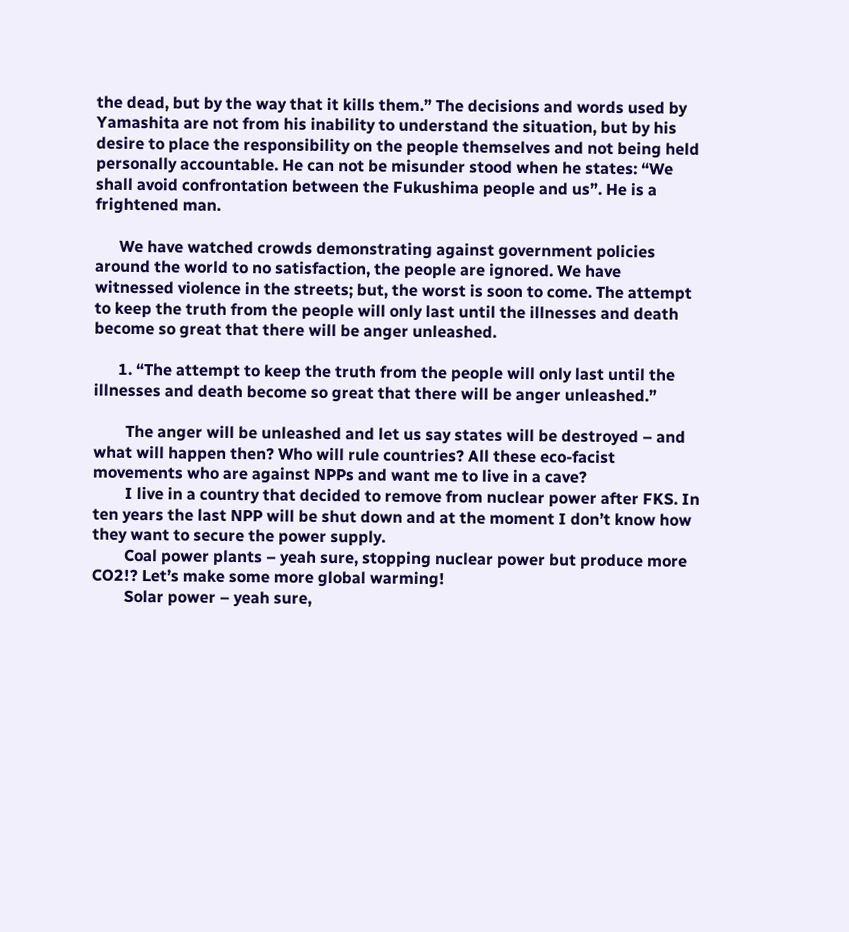the dead, but by the way that it kills them.” The decisions and words used by Yamashita are not from his inability to understand the situation, but by his desire to place the responsibility on the people themselves and not being held personally accountable. He can not be misunder stood when he states: “We shall avoid confrontation between the Fukushima people and us”. He is a frightened man.

      We have watched crowds demonstrating against government policies around the world to no satisfaction, the people are ignored. We have witnessed violence in the streets; but, the worst is soon to come. The attempt to keep the truth from the people will only last until the illnesses and death become so great that there will be anger unleashed.

      1. “The attempt to keep the truth from the people will only last until the illnesses and death become so great that there will be anger unleashed.”

        The anger will be unleashed and let us say states will be destroyed – and what will happen then? Who will rule countries? All these eco-facist movements who are against NPPs and want me to live in a cave?
        I live in a country that decided to remove from nuclear power after FKS. In ten years the last NPP will be shut down and at the moment I don’t know how they want to secure the power supply.
        Coal power plants – yeah sure, stopping nuclear power but produce more CO2!? Let’s make some more global warming!
        Solar power – yeah sure,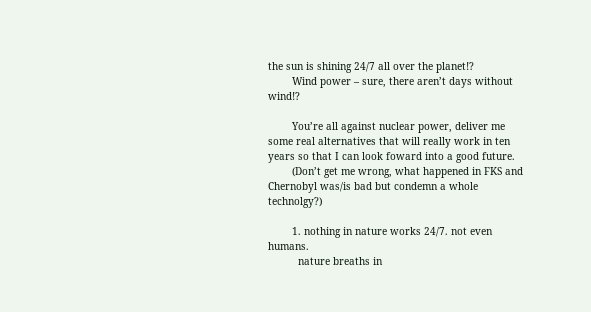the sun is shining 24/7 all over the planet!?
        Wind power – sure, there aren’t days without wind!?

        You’re all against nuclear power, deliver me some real alternatives that will really work in ten years so that I can look foward into a good future.
        (Don’t get me wrong, what happened in FKS and Chernobyl was/is bad but condemn a whole technolgy?)

        1. nothing in nature works 24/7. not even humans.
          nature breaths in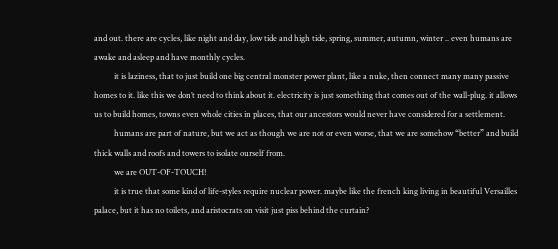and out. there are cycles, like night and day, low tide and high tide, spring, summer, autumn, winter .. even humans are awake and asleep and have monthly cycles.
          it is laziness, that to just build one big central monster power plant, like a nuke, then connect many many passive homes to it. like this we don’t need to think about it. electricity is just something that comes out of the wall-plug. it allows us to build homes, towns even whole cities in places, that our ancestors would never have considered for a settlement.
          humans are part of nature, but we act as though we are not or even worse, that we are somehow “better” and build thick walls and roofs and towers to isolate ourself from.
          we are OUT-OF-TOUCH!
          it is true that some kind of life-styles require nuclear power. maybe like the french king living in beautiful Versailles palace, but it has no toilets, and aristocrats on visit just piss behind the curtain?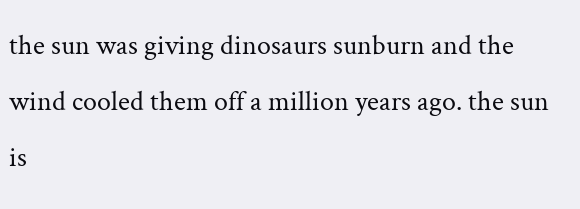the sun was giving dinosaurs sunburn and the wind cooled them off a million years ago. the sun is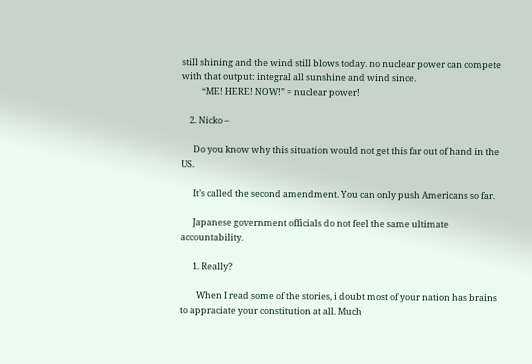still shining and the wind still blows today. no nuclear power can compete with that output: integral all sunshine and wind since.
          “ME! HERE! NOW!” = nuclear power!

    2. Nicko –

      Do you know why this situation would not get this far out of hand in the US.

      It’s called the second amendment. You can only push Americans so far.

      Japanese government officials do not feel the same ultimate accountability.

      1. Really?

        When I read some of the stories, i doubt most of your nation has brains to appraciate your constitution at all. Much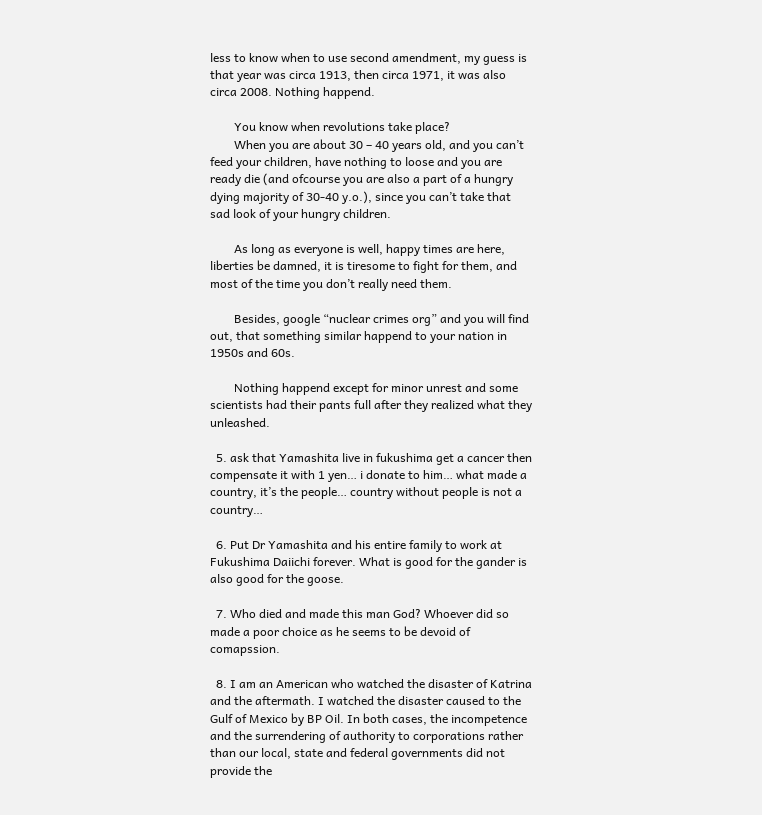less to know when to use second amendment, my guess is that year was circa 1913, then circa 1971, it was also circa 2008. Nothing happend.

        You know when revolutions take place?
        When you are about 30 – 40 years old, and you can’t feed your children, have nothing to loose and you are ready die (and ofcourse you are also a part of a hungry dying majority of 30-40 y.o.), since you can’t take that sad look of your hungry children.

        As long as everyone is well, happy times are here, liberties be damned, it is tiresome to fight for them, and most of the time you don’t really need them.

        Besides, google “nuclear crimes org” and you will find out, that something similar happend to your nation in 1950s and 60s.

        Nothing happend except for minor unrest and some scientists had their pants full after they realized what they unleashed.

  5. ask that Yamashita live in fukushima get a cancer then compensate it with 1 yen… i donate to him… what made a country, it’s the people… country without people is not a country…

  6. Put Dr Yamashita and his entire family to work at Fukushima Daiichi forever. What is good for the gander is also good for the goose.

  7. Who died and made this man God? Whoever did so made a poor choice as he seems to be devoid of comapssion.

  8. I am an American who watched the disaster of Katrina and the aftermath. I watched the disaster caused to the Gulf of Mexico by BP Oil. In both cases, the incompetence and the surrendering of authority to corporations rather than our local, state and federal governments did not provide the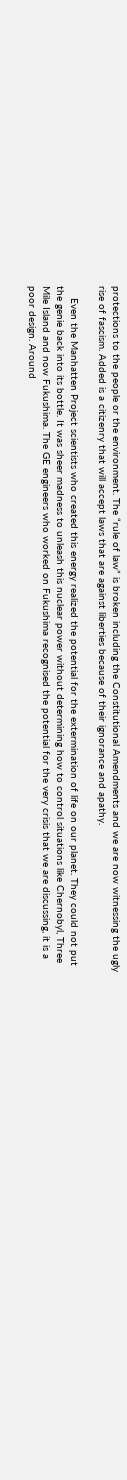protections to the people or the environment. The “rule of law” is broken including the Constitutional Amendments and we are now witnessing the ugly rise of fascism. Added is a citizenry that will accept laws that are against liberties because of their ignorance and apathy.

    Even the Manhatten Project scientists who created this energy realized the potential for the extermination of life on our planet. They could not put the genie back into its bottle. It was sheer madness to unleash this nuclear power without determining how to control situations like Chernobyl, Three Mile Island and now Fukushima. The GE engineers who worked on Fukushima recognised the potential for the very crisis that we are discussing, it is a poor design. Around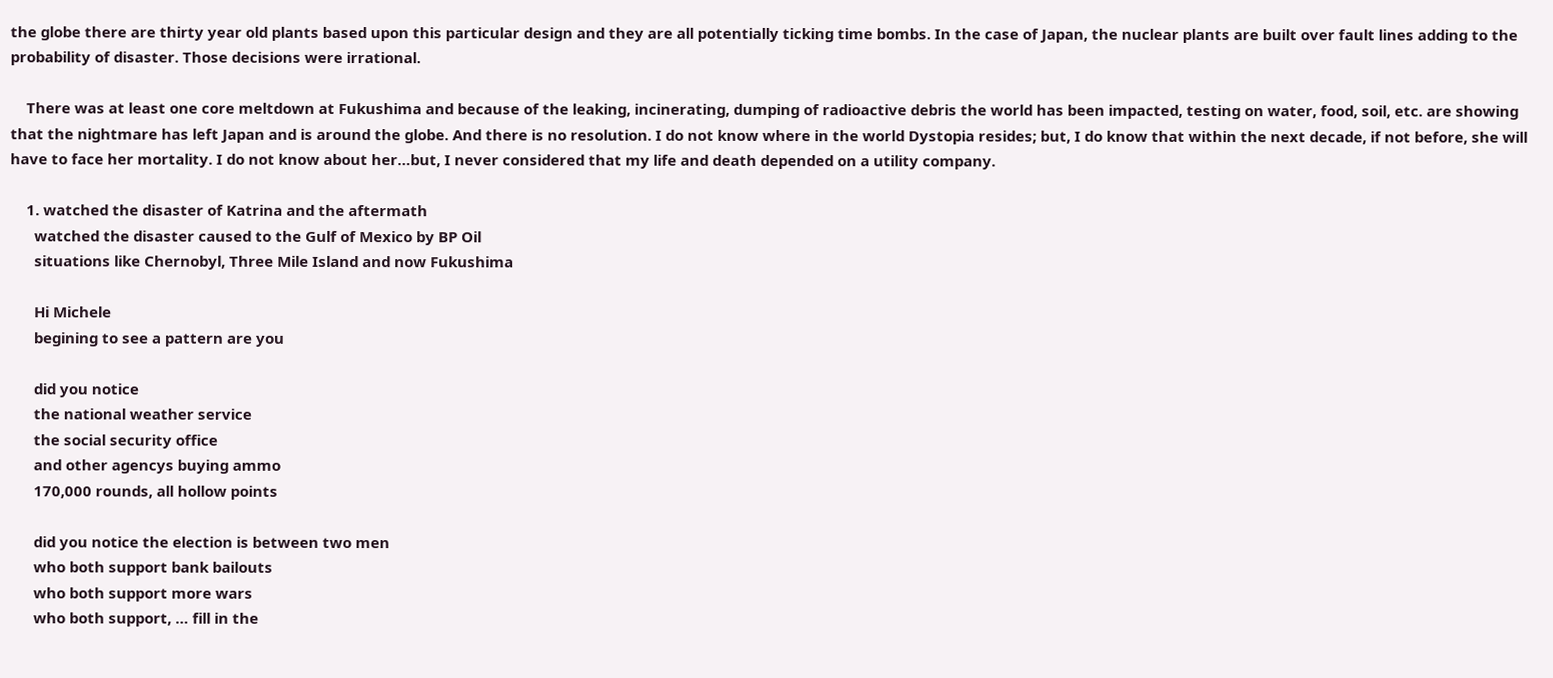the globe there are thirty year old plants based upon this particular design and they are all potentially ticking time bombs. In the case of Japan, the nuclear plants are built over fault lines adding to the probability of disaster. Those decisions were irrational.

    There was at least one core meltdown at Fukushima and because of the leaking, incinerating, dumping of radioactive debris the world has been impacted, testing on water, food, soil, etc. are showing that the nightmare has left Japan and is around the globe. And there is no resolution. I do not know where in the world Dystopia resides; but, I do know that within the next decade, if not before, she will have to face her mortality. I do not know about her…but, I never considered that my life and death depended on a utility company.

    1. watched the disaster of Katrina and the aftermath
      watched the disaster caused to the Gulf of Mexico by BP Oil
      situations like Chernobyl, Three Mile Island and now Fukushima

      Hi Michele
      begining to see a pattern are you

      did you notice
      the national weather service
      the social security office
      and other agencys buying ammo
      170,000 rounds, all hollow points

      did you notice the election is between two men
      who both support bank bailouts
      who both support more wars
      who both support, … fill in the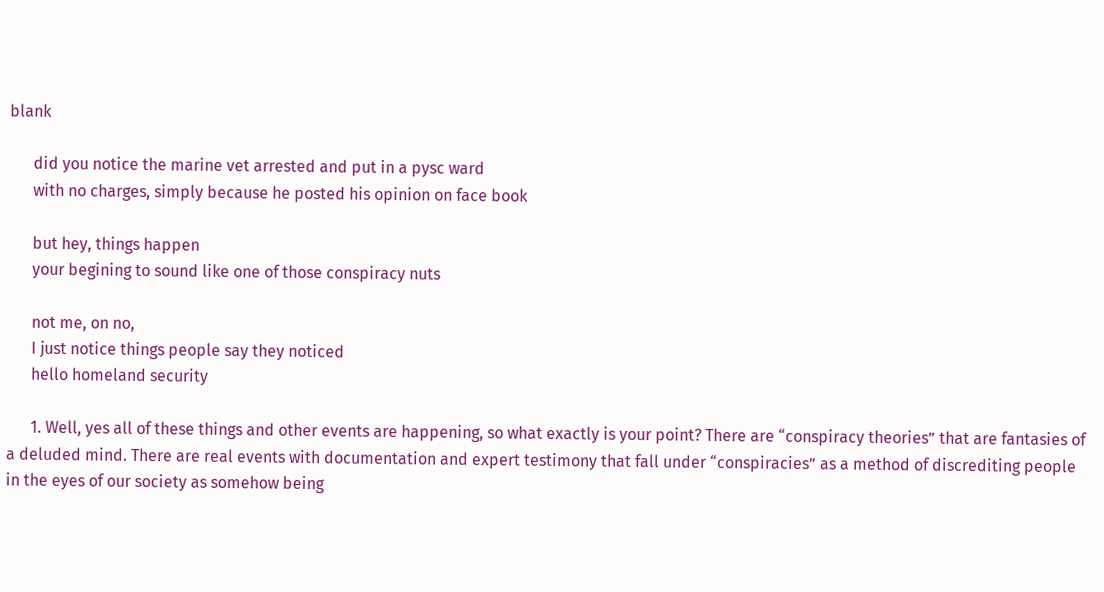blank

      did you notice the marine vet arrested and put in a pysc ward
      with no charges, simply because he posted his opinion on face book

      but hey, things happen
      your begining to sound like one of those conspiracy nuts

      not me, on no,
      I just notice things people say they noticed
      hello homeland security

      1. Well, yes all of these things and other events are happening, so what exactly is your point? There are “conspiracy theories” that are fantasies of a deluded mind. There are real events with documentation and expert testimony that fall under “conspiracies” as a method of discrediting people in the eyes of our society as somehow being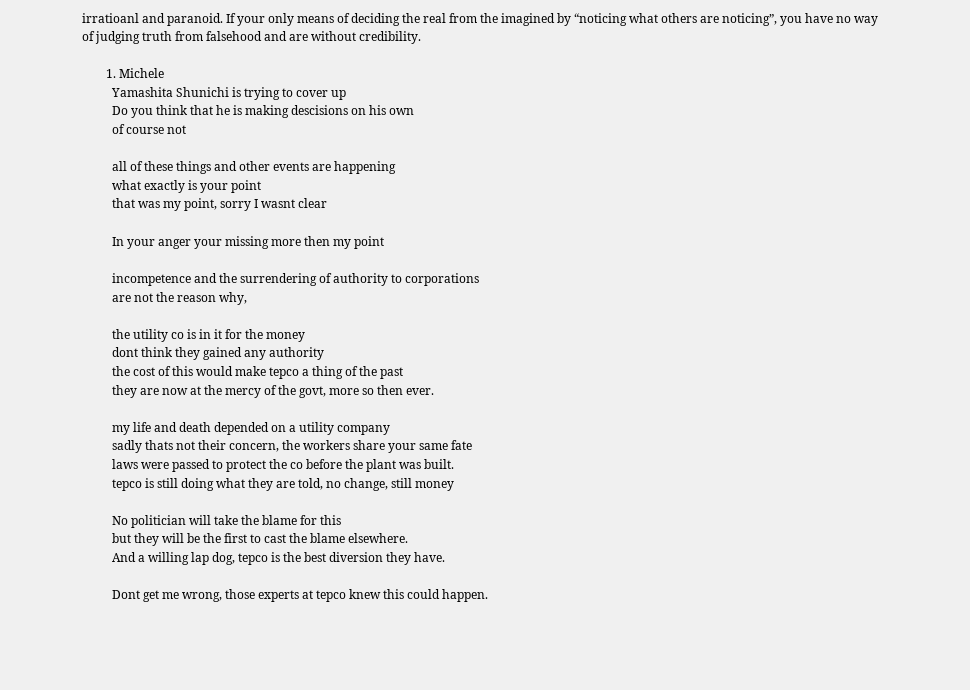irratioanl and paranoid. If your only means of deciding the real from the imagined by “noticing what others are noticing”, you have no way of judging truth from falsehood and are without credibility.

        1. Michele
          Yamashita Shunichi is trying to cover up
          Do you think that he is making descisions on his own
          of course not

          all of these things and other events are happening
          what exactly is your point
          that was my point, sorry I wasnt clear

          In your anger your missing more then my point

          incompetence and the surrendering of authority to corporations
          are not the reason why,

          the utility co is in it for the money
          dont think they gained any authority
          the cost of this would make tepco a thing of the past
          they are now at the mercy of the govt, more so then ever.

          my life and death depended on a utility company
          sadly thats not their concern, the workers share your same fate
          laws were passed to protect the co before the plant was built.
          tepco is still doing what they are told, no change, still money

          No politician will take the blame for this
          but they will be the first to cast the blame elsewhere.
          And a willing lap dog, tepco is the best diversion they have.

          Dont get me wrong, those experts at tepco knew this could happen.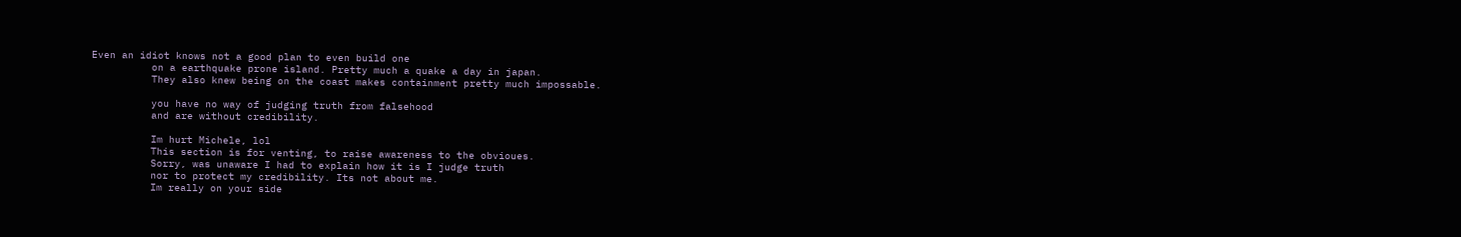Even an idiot knows not a good plan to even build one
          on a earthquake prone island. Pretty much a quake a day in japan.
          They also knew being on the coast makes containment pretty much impossable.

          you have no way of judging truth from falsehood
          and are without credibility.

          Im hurt Michele, lol
          This section is for venting, to raise awareness to the obvioues.
          Sorry, was unaware I had to explain how it is I judge truth
          nor to protect my credibility. Its not about me.
          Im really on your side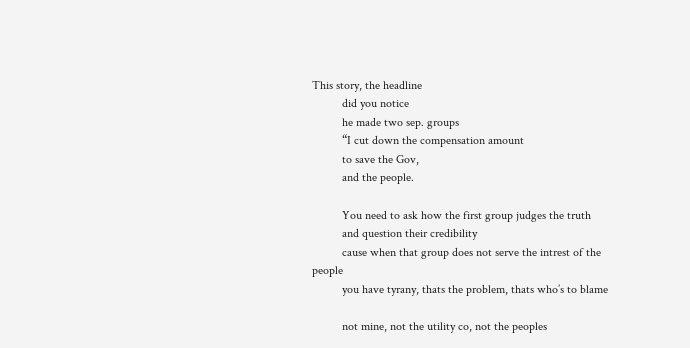This story, the headline
          did you notice
          he made two sep. groups
          “I cut down the compensation amount
          to save the Gov,
          and the people.

          You need to ask how the first group judges the truth
          and question their credibility
          cause when that group does not serve the intrest of the people
          you have tyrany, thats the problem, thats who’s to blame

          not mine, not the utility co, not the peoples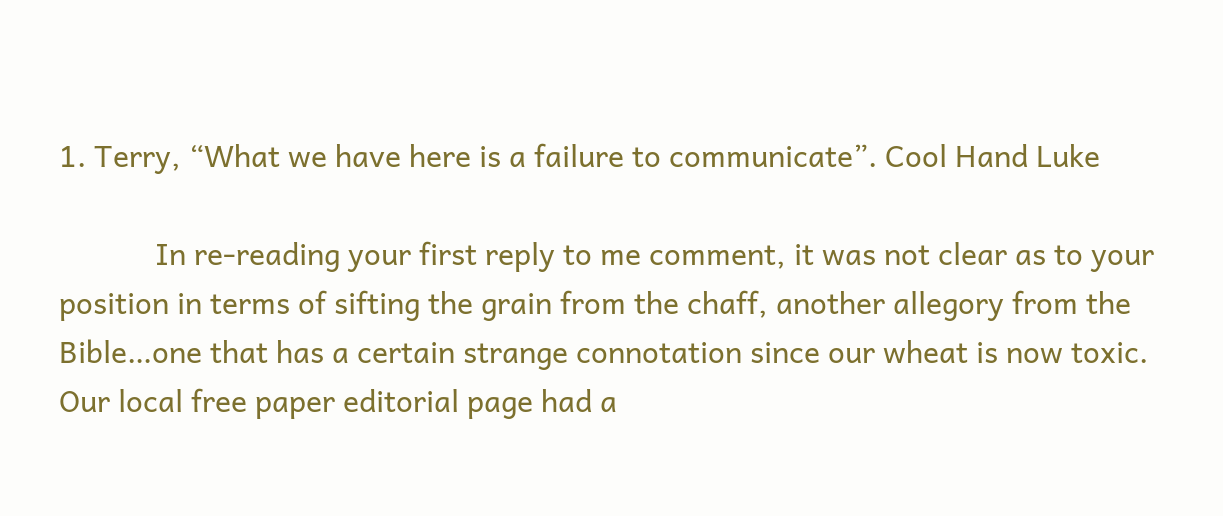1. Terry, “What we have here is a failure to communicate”. Cool Hand Luke

            In re-reading your first reply to me comment, it was not clear as to your position in terms of sifting the grain from the chaff, another allegory from the Bible…one that has a certain strange connotation since our wheat is now toxic. Our local free paper editorial page had a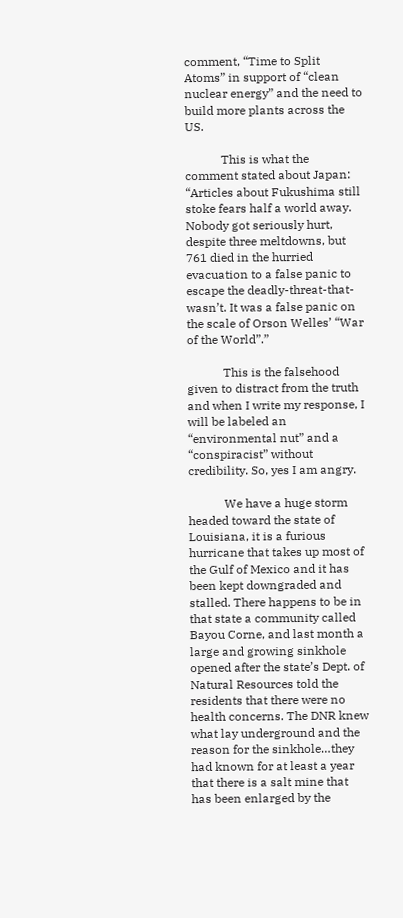comment, “Time to Split Atoms” in support of “clean nuclear energy” and the need to build more plants across the US.

            This is what the comment stated about Japan: “Articles about Fukushima still stoke fears half a world away. Nobody got seriously hurt, despite three meltdowns, but 761 died in the hurried evacuation to a false panic to escape the deadly-threat-that-wasn’t. It was a false panic on the scale of Orson Welles’ “War of the World”.”

            This is the falsehood given to distract from the truth and when I write my response, I will be labeled an “environmental nut” and a “conspiracist” without credibility. So, yes I am angry.

            We have a huge storm headed toward the state of Louisiana, it is a furious hurricane that takes up most of the Gulf of Mexico and it has been kept downgraded and stalled. There happens to be in that state a community called Bayou Corne, and last month a large and growing sinkhole opened after the state’s Dept. of Natural Resources told the residents that there were no health concerns. The DNR knew what lay underground and the reason for the sinkhole…they had known for at least a year that there is a salt mine that has been enlarged by the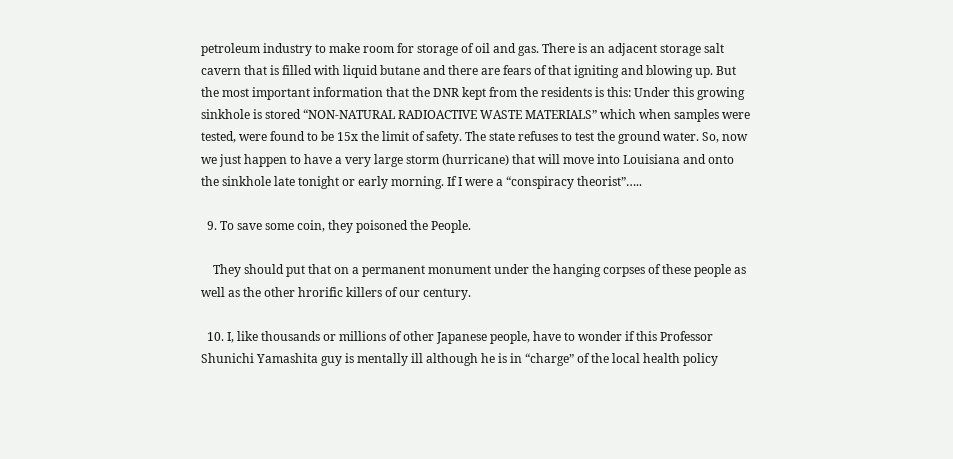petroleum industry to make room for storage of oil and gas. There is an adjacent storage salt cavern that is filled with liquid butane and there are fears of that igniting and blowing up. But the most important information that the DNR kept from the residents is this: Under this growing sinkhole is stored “NON-NATURAL RADIOACTIVE WASTE MATERIALS” which when samples were tested, were found to be 15x the limit of safety. The state refuses to test the ground water. So, now we just happen to have a very large storm (hurricane) that will move into Louisiana and onto the sinkhole late tonight or early morning. If I were a “conspiracy theorist”…..

  9. To save some coin, they poisoned the People.

    They should put that on a permanent monument under the hanging corpses of these people as well as the other hrorific killers of our century.

  10. I, like thousands or millions of other Japanese people, have to wonder if this Professor Shunichi Yamashita guy is mentally ill although he is in “charge” of the local health policy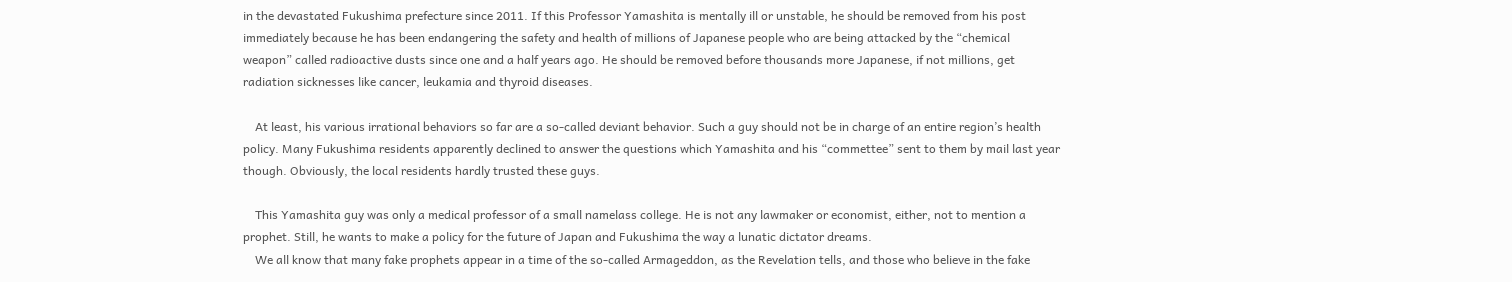in the devastated Fukushima prefecture since 2011. If this Professor Yamashita is mentally ill or unstable, he should be removed from his post immediately because he has been endangering the safety and health of millions of Japanese people who are being attacked by the “chemical weapon” called radioactive dusts since one and a half years ago. He should be removed before thousands more Japanese, if not millions, get radiation sicknesses like cancer, leukamia and thyroid diseases.

    At least, his various irrational behaviors so far are a so-called deviant behavior. Such a guy should not be in charge of an entire region’s health policy. Many Fukushima residents apparently declined to answer the questions which Yamashita and his “commettee” sent to them by mail last year though. Obviously, the local residents hardly trusted these guys.

    This Yamashita guy was only a medical professor of a small namelass college. He is not any lawmaker or economist, either, not to mention a prophet. Still, he wants to make a policy for the future of Japan and Fukushima the way a lunatic dictator dreams.
    We all know that many fake prophets appear in a time of the so-called Armageddon, as the Revelation tells, and those who believe in the fake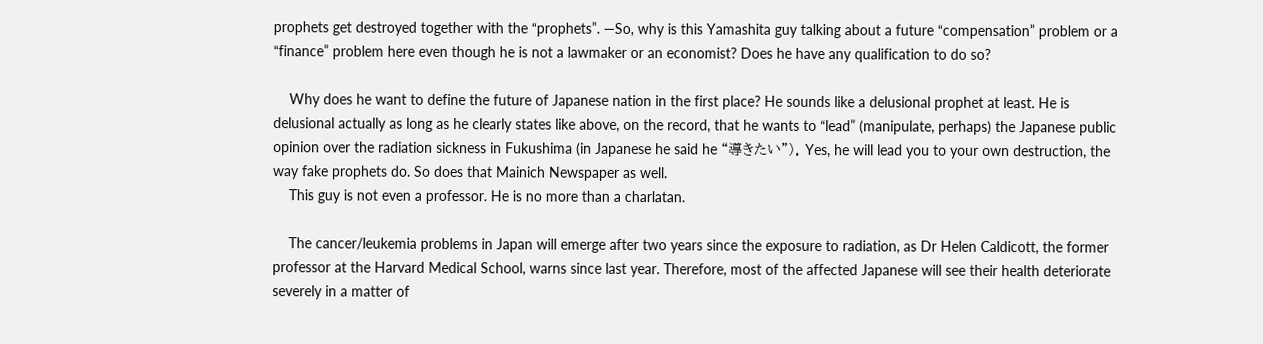prophets get destroyed together with the “prophets”. —So, why is this Yamashita guy talking about a future “compensation” problem or a “finance” problem here even though he is not a lawmaker or an economist? Does he have any qualification to do so?

    Why does he want to define the future of Japanese nation in the first place? He sounds like a delusional prophet at least. He is delusional actually as long as he clearly states like above, on the record, that he wants to “lead” (manipulate, perhaps) the Japanese public opinion over the radiation sickness in Fukushima (in Japanese he said he “導きたい”). Yes, he will lead you to your own destruction, the way fake prophets do. So does that Mainich Newspaper as well.
    This guy is not even a professor. He is no more than a charlatan.

    The cancer/leukemia problems in Japan will emerge after two years since the exposure to radiation, as Dr Helen Caldicott, the former professor at the Harvard Medical School, warns since last year. Therefore, most of the affected Japanese will see their health deteriorate severely in a matter of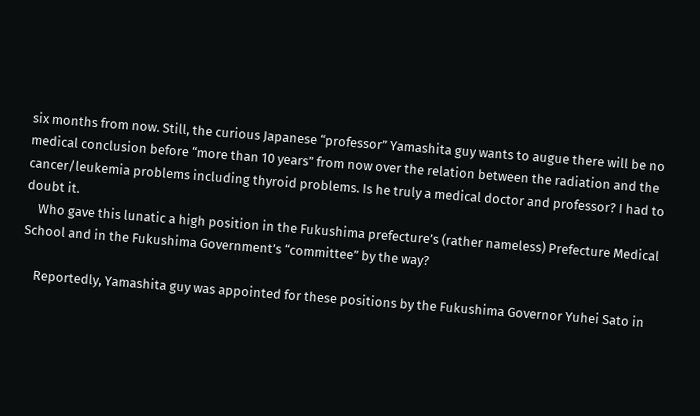six months from now. Still, the curious Japanese “professor” Yamashita guy wants to augue there will be no medical conclusion before “more than 10 years” from now over the relation between the radiation and the cancer/leukemia problems including thyroid problems. Is he truly a medical doctor and professor? I had to doubt it.
    Who gave this lunatic a high position in the Fukushima prefecture’s (rather nameless) Prefecture Medical School and in the Fukushima Government’s “committee” by the way?

    Reportedly, Yamashita guy was appointed for these positions by the Fukushima Governor Yuhei Sato in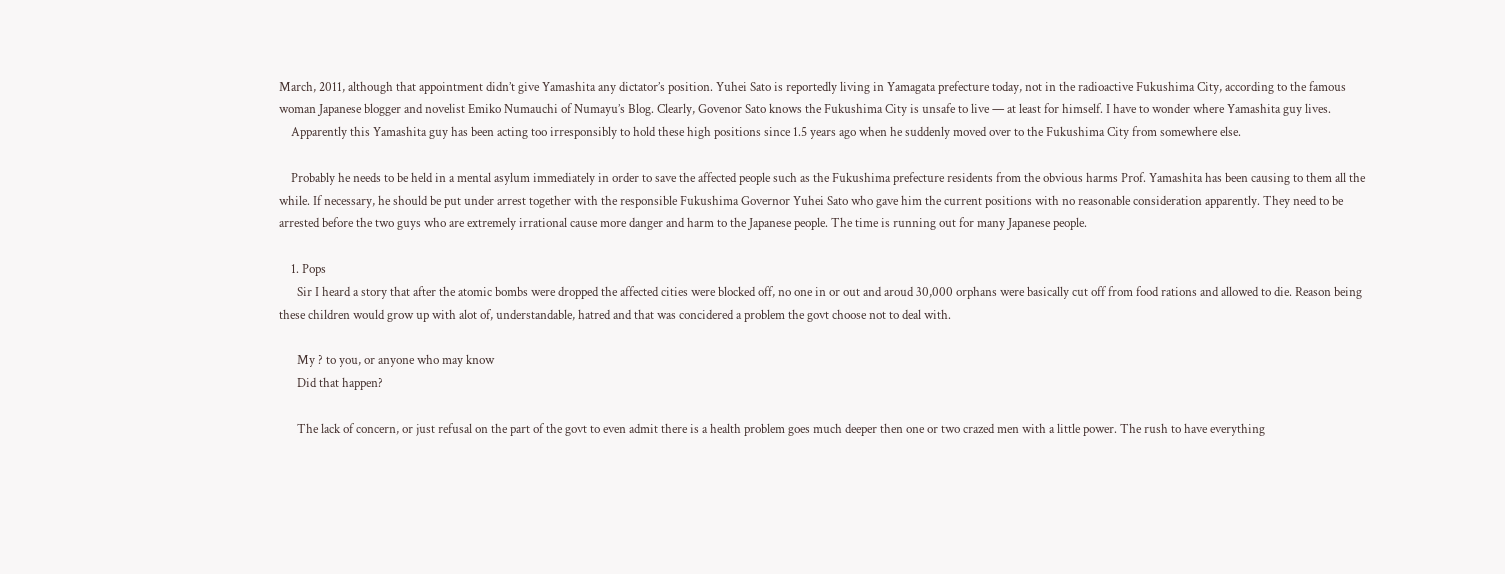March, 2011, although that appointment didn’t give Yamashita any dictator’s position. Yuhei Sato is reportedly living in Yamagata prefecture today, not in the radioactive Fukushima City, according to the famous woman Japanese blogger and novelist Emiko Numauchi of Numayu’s Blog. Clearly, Govenor Sato knows the Fukushima City is unsafe to live — at least for himself. I have to wonder where Yamashita guy lives.
    Apparently this Yamashita guy has been acting too irresponsibly to hold these high positions since 1.5 years ago when he suddenly moved over to the Fukushima City from somewhere else.

    Probably he needs to be held in a mental asylum immediately in order to save the affected people such as the Fukushima prefecture residents from the obvious harms Prof. Yamashita has been causing to them all the while. If necessary, he should be put under arrest together with the responsible Fukushima Governor Yuhei Sato who gave him the current positions with no reasonable consideration apparently. They need to be arrested before the two guys who are extremely irrational cause more danger and harm to the Japanese people. The time is running out for many Japanese people.

    1. Pops
      Sir I heard a story that after the atomic bombs were dropped the affected cities were blocked off, no one in or out and aroud 30,000 orphans were basically cut off from food rations and allowed to die. Reason being these children would grow up with alot of, understandable, hatred and that was concidered a problem the govt choose not to deal with.

      My ? to you, or anyone who may know
      Did that happen?

      The lack of concern, or just refusal on the part of the govt to even admit there is a health problem goes much deeper then one or two crazed men with a little power. The rush to have everything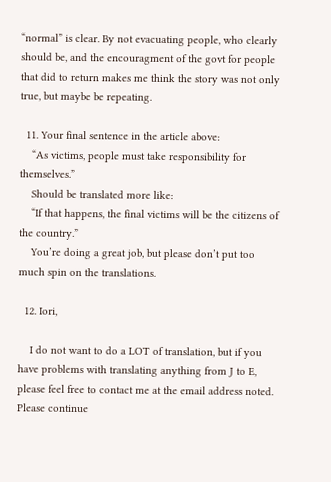“normal” is clear. By not evacuating people, who clearly should be, and the encouragment of the govt for people that did to return makes me think the story was not only true, but maybe be repeating.

  11. Your final sentence in the article above:
    “As victims, people must take responsibility for themselves.”
    Should be translated more like:
    “If that happens, the final victims will be the citizens of the country.”
    You’re doing a great job, but please don’t put too much spin on the translations.

  12. Iori,

    I do not want to do a LOT of translation, but if you have problems with translating anything from J to E, please feel free to contact me at the email address noted. Please continue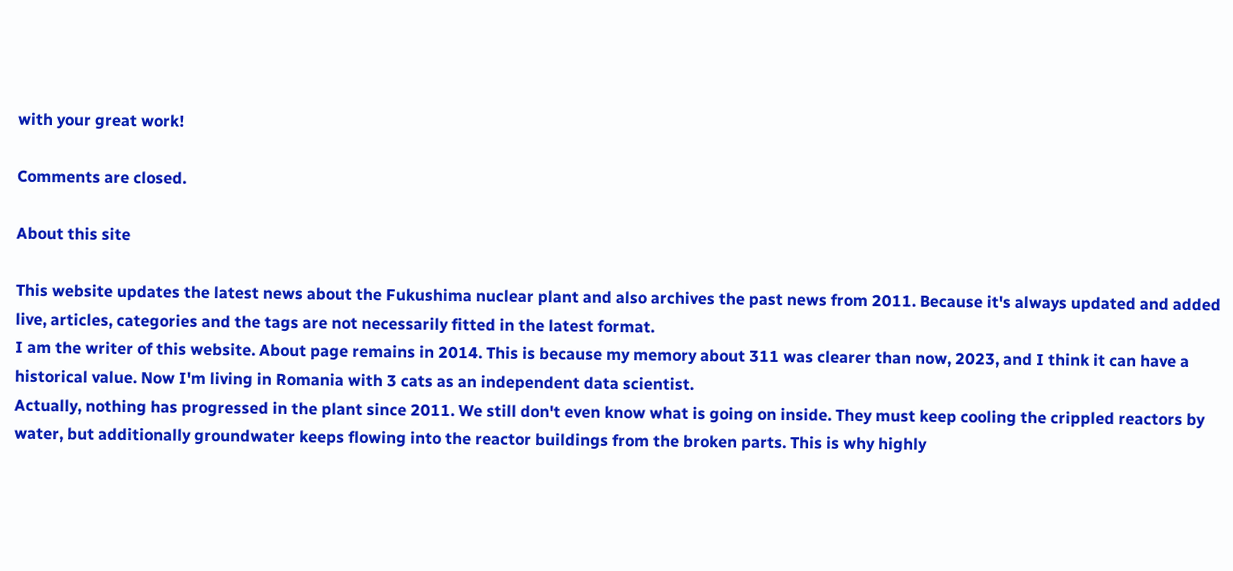with your great work!

Comments are closed.

About this site

This website updates the latest news about the Fukushima nuclear plant and also archives the past news from 2011. Because it's always updated and added live, articles, categories and the tags are not necessarily fitted in the latest format.
I am the writer of this website. About page remains in 2014. This is because my memory about 311 was clearer than now, 2023, and I think it can have a historical value. Now I'm living in Romania with 3 cats as an independent data scientist.
Actually, nothing has progressed in the plant since 2011. We still don't even know what is going on inside. They must keep cooling the crippled reactors by water, but additionally groundwater keeps flowing into the reactor buildings from the broken parts. This is why highly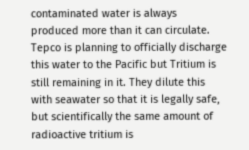contaminated water is always produced more than it can circulate. Tepco is planning to officially discharge this water to the Pacific but Tritium is still remaining in it. They dilute this with seawater so that it is legally safe, but scientifically the same amount of radioactive tritium is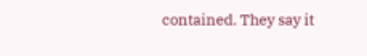contained. They say it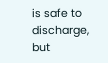is safe to discharge, but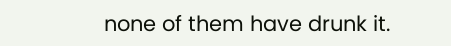none of them have drunk it.